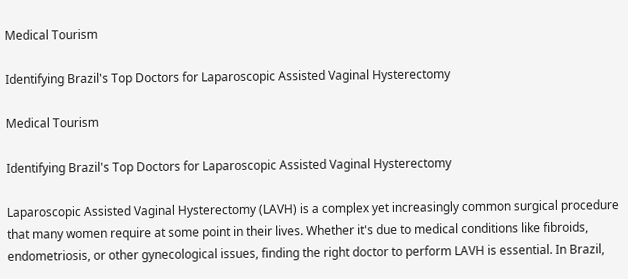Medical Tourism

Identifying Brazil's Top Doctors for Laparoscopic Assisted Vaginal Hysterectomy

Medical Tourism

Identifying Brazil's Top Doctors for Laparoscopic Assisted Vaginal Hysterectomy

Laparoscopic Assisted Vaginal Hysterectomy (LAVH) is a complex yet increasingly common surgical procedure that many women require at some point in their lives. Whether it's due to medical conditions like fibroids, endometriosis, or other gynecological issues, finding the right doctor to perform LAVH is essential. In Brazil,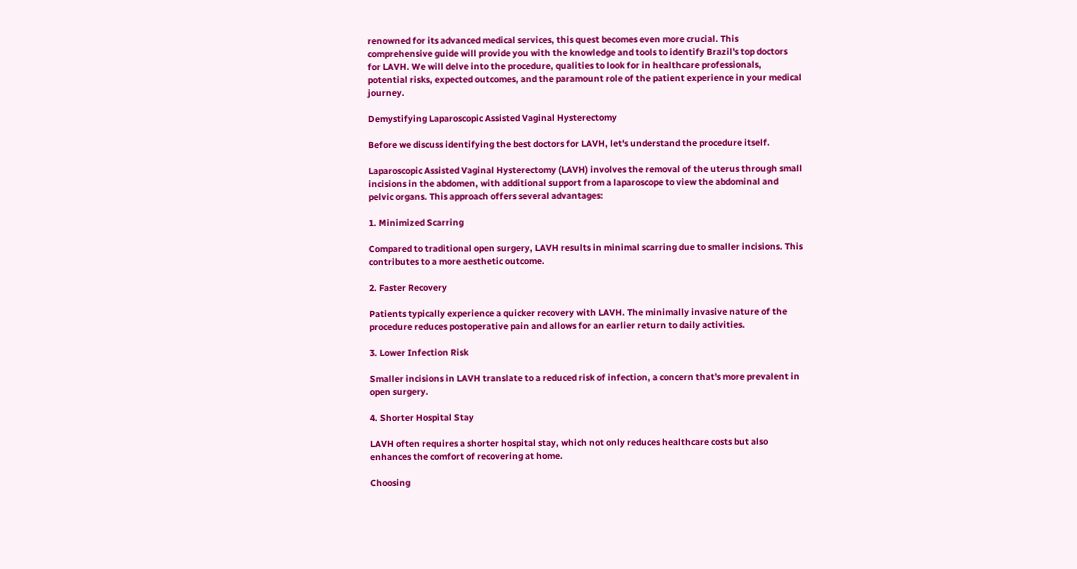renowned for its advanced medical services, this quest becomes even more crucial. This comprehensive guide will provide you with the knowledge and tools to identify Brazil's top doctors for LAVH. We will delve into the procedure, qualities to look for in healthcare professionals, potential risks, expected outcomes, and the paramount role of the patient experience in your medical journey.

Demystifying Laparoscopic Assisted Vaginal Hysterectomy

Before we discuss identifying the best doctors for LAVH, let's understand the procedure itself.

Laparoscopic Assisted Vaginal Hysterectomy (LAVH) involves the removal of the uterus through small incisions in the abdomen, with additional support from a laparoscope to view the abdominal and pelvic organs. This approach offers several advantages:

1. Minimized Scarring

Compared to traditional open surgery, LAVH results in minimal scarring due to smaller incisions. This contributes to a more aesthetic outcome.

2. Faster Recovery

Patients typically experience a quicker recovery with LAVH. The minimally invasive nature of the procedure reduces postoperative pain and allows for an earlier return to daily activities.

3. Lower Infection Risk

Smaller incisions in LAVH translate to a reduced risk of infection, a concern that's more prevalent in open surgery.

4. Shorter Hospital Stay

LAVH often requires a shorter hospital stay, which not only reduces healthcare costs but also enhances the comfort of recovering at home.

Choosing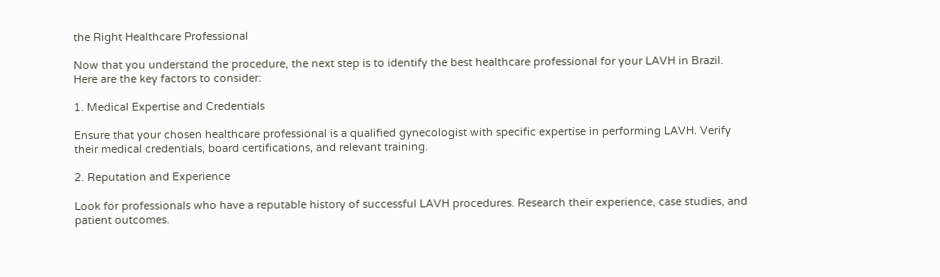the Right Healthcare Professional

Now that you understand the procedure, the next step is to identify the best healthcare professional for your LAVH in Brazil. Here are the key factors to consider:

1. Medical Expertise and Credentials

Ensure that your chosen healthcare professional is a qualified gynecologist with specific expertise in performing LAVH. Verify their medical credentials, board certifications, and relevant training.

2. Reputation and Experience

Look for professionals who have a reputable history of successful LAVH procedures. Research their experience, case studies, and patient outcomes.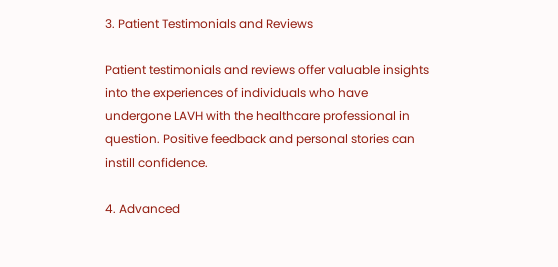3. Patient Testimonials and Reviews

Patient testimonials and reviews offer valuable insights into the experiences of individuals who have undergone LAVH with the healthcare professional in question. Positive feedback and personal stories can instill confidence.

4. Advanced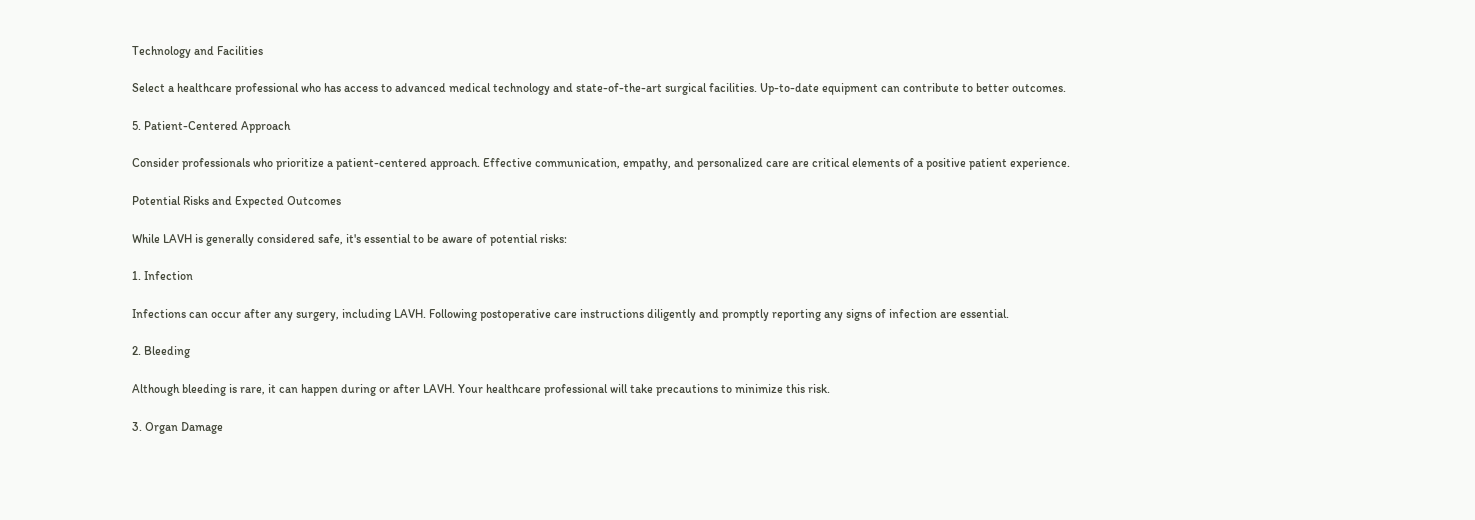Technology and Facilities

Select a healthcare professional who has access to advanced medical technology and state-of-the-art surgical facilities. Up-to-date equipment can contribute to better outcomes.

5. Patient-Centered Approach

Consider professionals who prioritize a patient-centered approach. Effective communication, empathy, and personalized care are critical elements of a positive patient experience.

Potential Risks and Expected Outcomes

While LAVH is generally considered safe, it's essential to be aware of potential risks:

1. Infection

Infections can occur after any surgery, including LAVH. Following postoperative care instructions diligently and promptly reporting any signs of infection are essential.

2. Bleeding

Although bleeding is rare, it can happen during or after LAVH. Your healthcare professional will take precautions to minimize this risk.

3. Organ Damage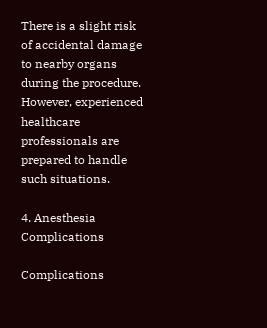There is a slight risk of accidental damage to nearby organs during the procedure. However, experienced healthcare professionals are prepared to handle such situations.

4. Anesthesia Complications

Complications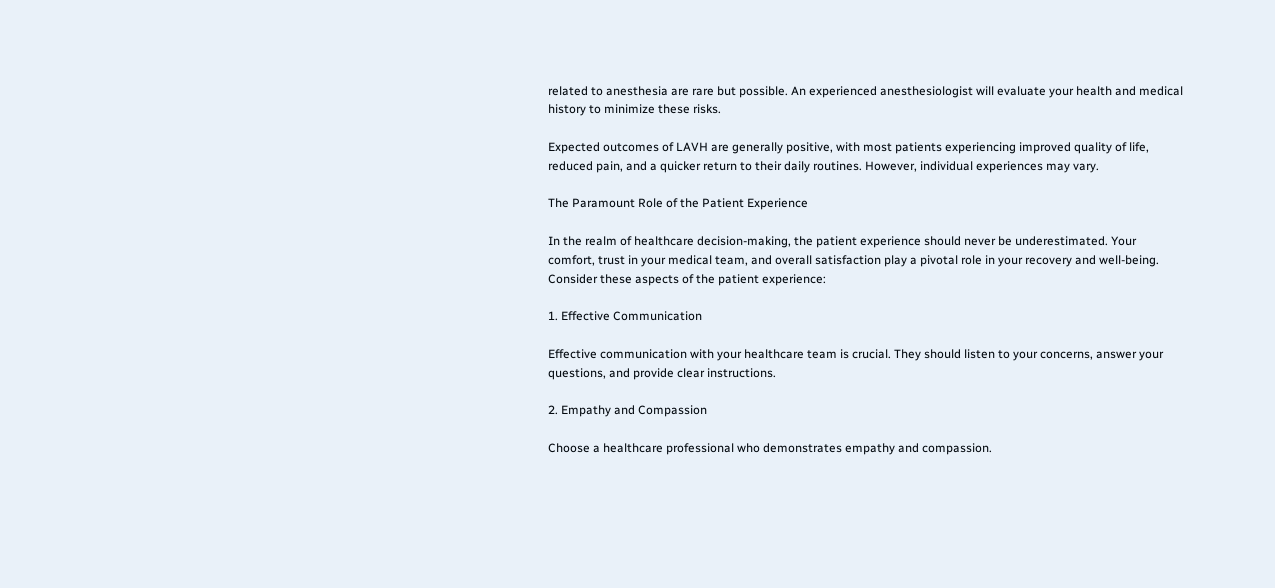related to anesthesia are rare but possible. An experienced anesthesiologist will evaluate your health and medical history to minimize these risks.

Expected outcomes of LAVH are generally positive, with most patients experiencing improved quality of life, reduced pain, and a quicker return to their daily routines. However, individual experiences may vary.

The Paramount Role of the Patient Experience

In the realm of healthcare decision-making, the patient experience should never be underestimated. Your comfort, trust in your medical team, and overall satisfaction play a pivotal role in your recovery and well-being. Consider these aspects of the patient experience:

1. Effective Communication

Effective communication with your healthcare team is crucial. They should listen to your concerns, answer your questions, and provide clear instructions.

2. Empathy and Compassion

Choose a healthcare professional who demonstrates empathy and compassion.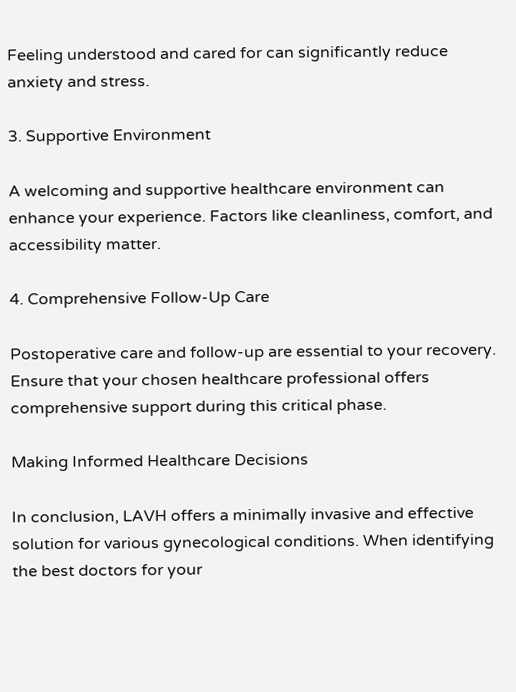Feeling understood and cared for can significantly reduce anxiety and stress.

3. Supportive Environment

A welcoming and supportive healthcare environment can enhance your experience. Factors like cleanliness, comfort, and accessibility matter.

4. Comprehensive Follow-Up Care

Postoperative care and follow-up are essential to your recovery. Ensure that your chosen healthcare professional offers comprehensive support during this critical phase.

Making Informed Healthcare Decisions

In conclusion, LAVH offers a minimally invasive and effective solution for various gynecological conditions. When identifying the best doctors for your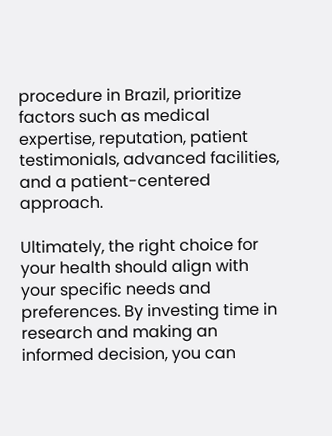procedure in Brazil, prioritize factors such as medical expertise, reputation, patient testimonials, advanced facilities, and a patient-centered approach.

Ultimately, the right choice for your health should align with your specific needs and preferences. By investing time in research and making an informed decision, you can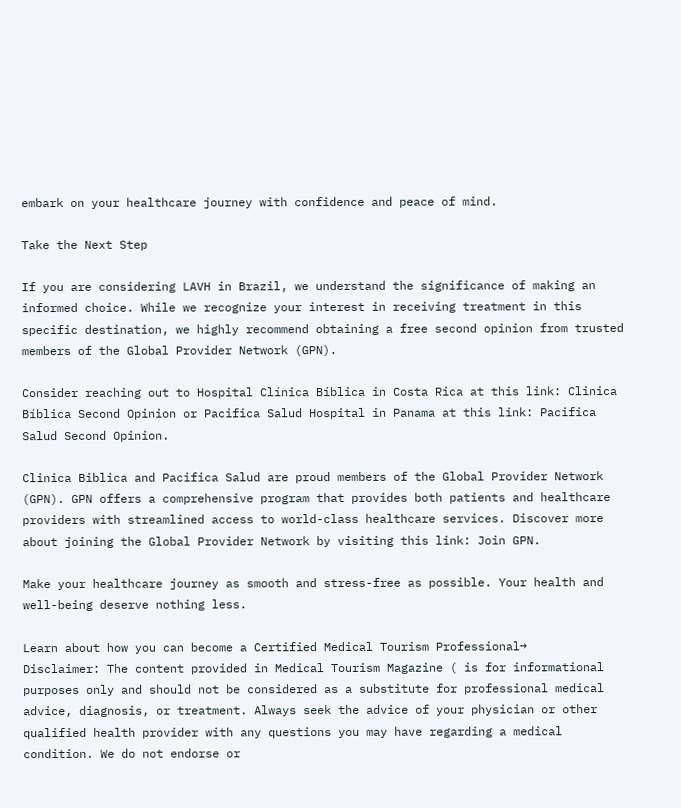embark on your healthcare journey with confidence and peace of mind.

Take the Next Step

If you are considering LAVH in Brazil, we understand the significance of making an informed choice. While we recognize your interest in receiving treatment in this specific destination, we highly recommend obtaining a free second opinion from trusted members of the Global Provider Network (GPN).

Consider reaching out to Hospital Clínica Bíblica in Costa Rica at this link: Clinica Bíblica Second Opinion or Pacifica Salud Hospital in Panama at this link: Pacifica Salud Second Opinion.

Clinica Biblica and Pacifica Salud are proud members of the Global Provider Network (GPN). GPN offers a comprehensive program that provides both patients and healthcare providers with streamlined access to world-class healthcare services. Discover more about joining the Global Provider Network by visiting this link: Join GPN.

Make your healthcare journey as smooth and stress-free as possible. Your health and well-being deserve nothing less.

Learn about how you can become a Certified Medical Tourism Professional→
Disclaimer: The content provided in Medical Tourism Magazine ( is for informational purposes only and should not be considered as a substitute for professional medical advice, diagnosis, or treatment. Always seek the advice of your physician or other qualified health provider with any questions you may have regarding a medical condition. We do not endorse or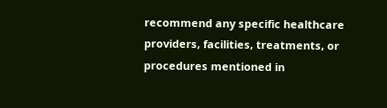recommend any specific healthcare providers, facilities, treatments, or procedures mentioned in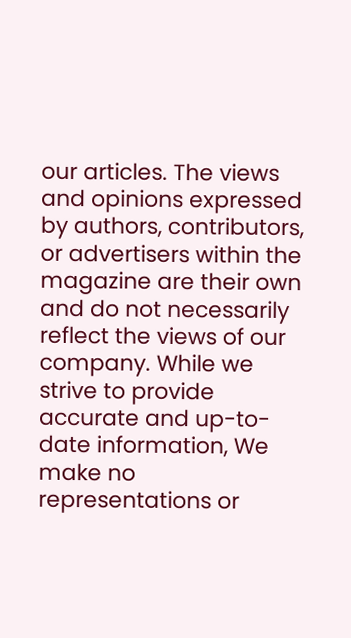our articles. The views and opinions expressed by authors, contributors, or advertisers within the magazine are their own and do not necessarily reflect the views of our company. While we strive to provide accurate and up-to-date information, We make no representations or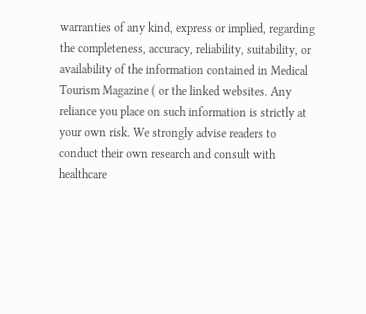warranties of any kind, express or implied, regarding the completeness, accuracy, reliability, suitability, or availability of the information contained in Medical Tourism Magazine ( or the linked websites. Any reliance you place on such information is strictly at your own risk. We strongly advise readers to conduct their own research and consult with healthcare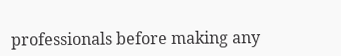professionals before making any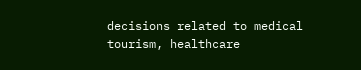decisions related to medical tourism, healthcare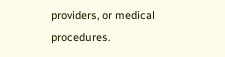providers, or medical procedures.